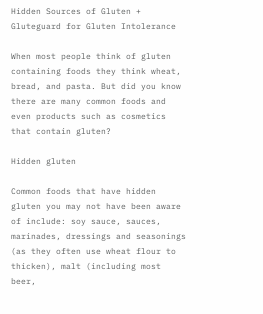Hidden Sources of Gluten + Gluteguard for Gluten Intolerance

When most people think of gluten containing foods they think wheat, bread, and pasta. But did you know there are many common foods and even products such as cosmetics that contain gluten?

Hidden gluten

Common foods that have hidden gluten you may not have been aware of include: soy sauce, sauces, marinades, dressings and seasonings (as they often use wheat flour to thicken), malt (including most beer,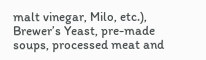malt vinegar, Milo, etc.), Brewer’s Yeast, pre-made soups, processed meat and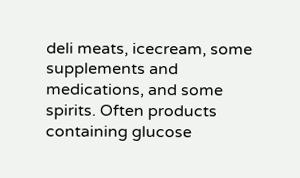deli meats, icecream, some supplements and medications, and some spirits. Often products containing glucose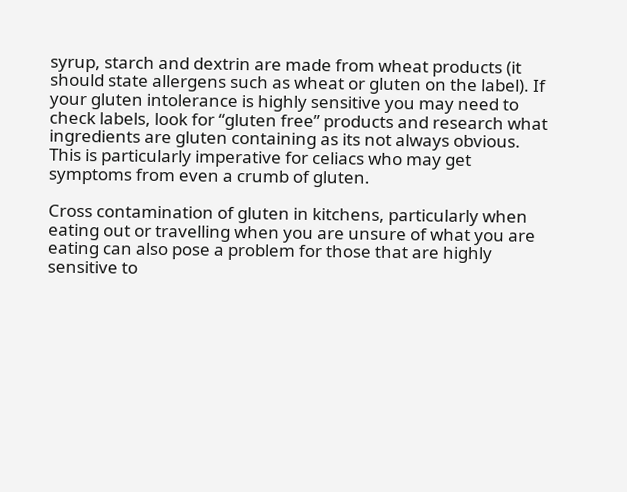syrup, starch and dextrin are made from wheat products (it should state allergens such as wheat or gluten on the label). If your gluten intolerance is highly sensitive you may need to check labels, look for “gluten free” products and research what ingredients are gluten containing as its not always obvious. This is particularly imperative for celiacs who may get symptoms from even a crumb of gluten.

Cross contamination of gluten in kitchens, particularly when eating out or travelling when you are unsure of what you are eating can also pose a problem for those that are highly sensitive to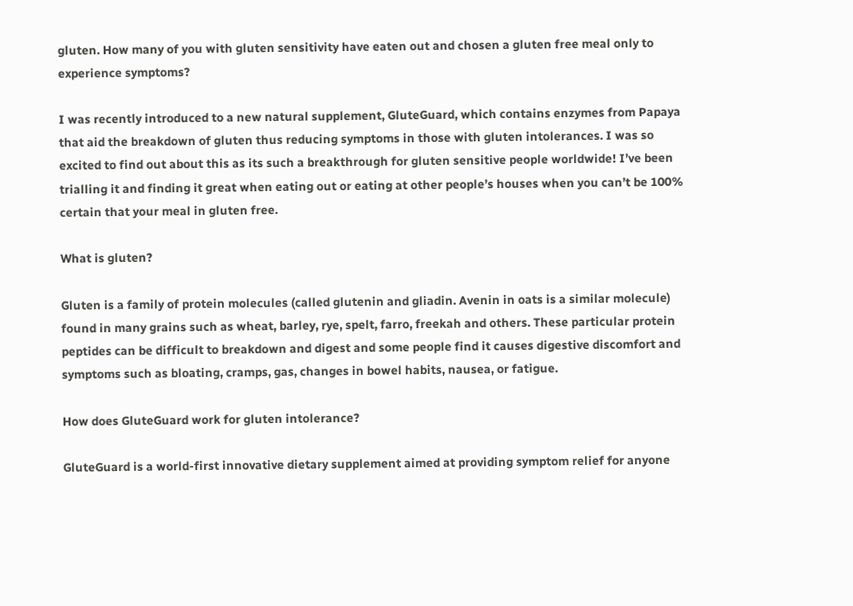gluten. How many of you with gluten sensitivity have eaten out and chosen a gluten free meal only to experience symptoms?

I was recently introduced to a new natural supplement, GluteGuard, which contains enzymes from Papaya that aid the breakdown of gluten thus reducing symptoms in those with gluten intolerances. I was so excited to find out about this as its such a breakthrough for gluten sensitive people worldwide! I’ve been trialling it and finding it great when eating out or eating at other people’s houses when you can’t be 100% certain that your meal in gluten free.

What is gluten?

Gluten is a family of protein molecules (called glutenin and gliadin. Avenin in oats is a similar molecule) found in many grains such as wheat, barley, rye, spelt, farro, freekah and others. These particular protein peptides can be difficult to breakdown and digest and some people find it causes digestive discomfort and symptoms such as bloating, cramps, gas, changes in bowel habits, nausea, or fatigue.

How does GluteGuard work for gluten intolerance?

GluteGuard is a world-first innovative dietary supplement aimed at providing symptom relief for anyone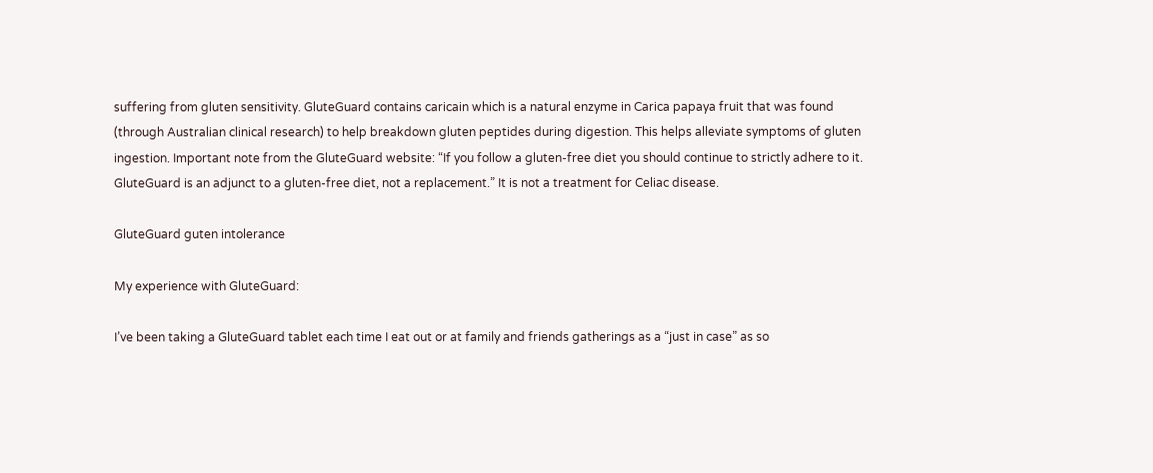suffering from gluten sensitivity. GluteGuard contains caricain which is a natural enzyme in Carica papaya fruit that was found (through Australian clinical research) to help breakdown gluten peptides during digestion. This helps alleviate symptoms of gluten ingestion. Important note from the GluteGuard website: “If you follow a gluten-free diet you should continue to strictly adhere to it. GluteGuard is an adjunct to a gluten-free diet, not a replacement.” It is not a treatment for Celiac disease.

GluteGuard guten intolerance

My experience with GluteGuard:

I’ve been taking a GluteGuard tablet each time I eat out or at family and friends gatherings as a “just in case” as so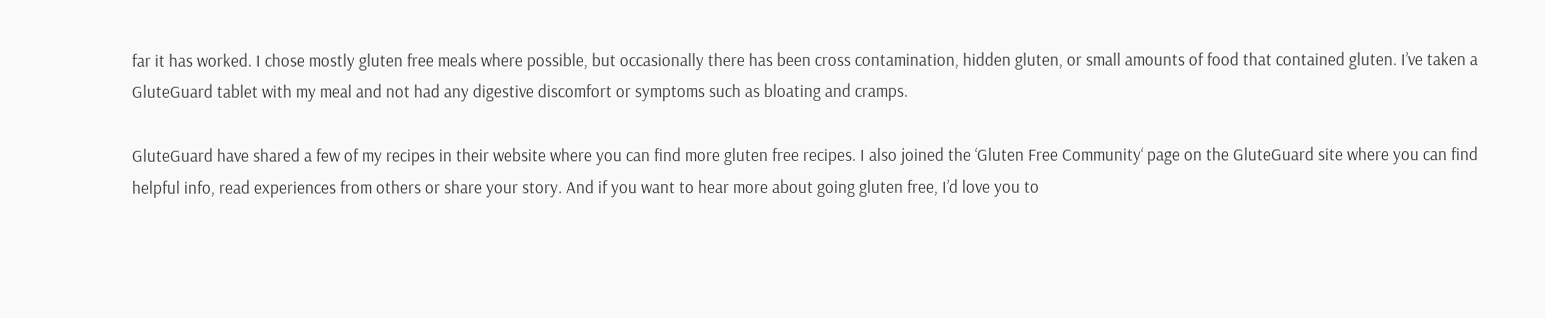far it has worked. I chose mostly gluten free meals where possible, but occasionally there has been cross contamination, hidden gluten, or small amounts of food that contained gluten. I’ve taken a GluteGuard tablet with my meal and not had any digestive discomfort or symptoms such as bloating and cramps.

GluteGuard have shared a few of my recipes in their website where you can find more gluten free recipes. I also joined the ‘Gluten Free Community‘ page on the GluteGuard site where you can find helpful info, read experiences from others or share your story. And if you want to hear more about going gluten free, I’d love you to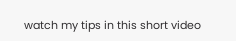watch my tips in this short video